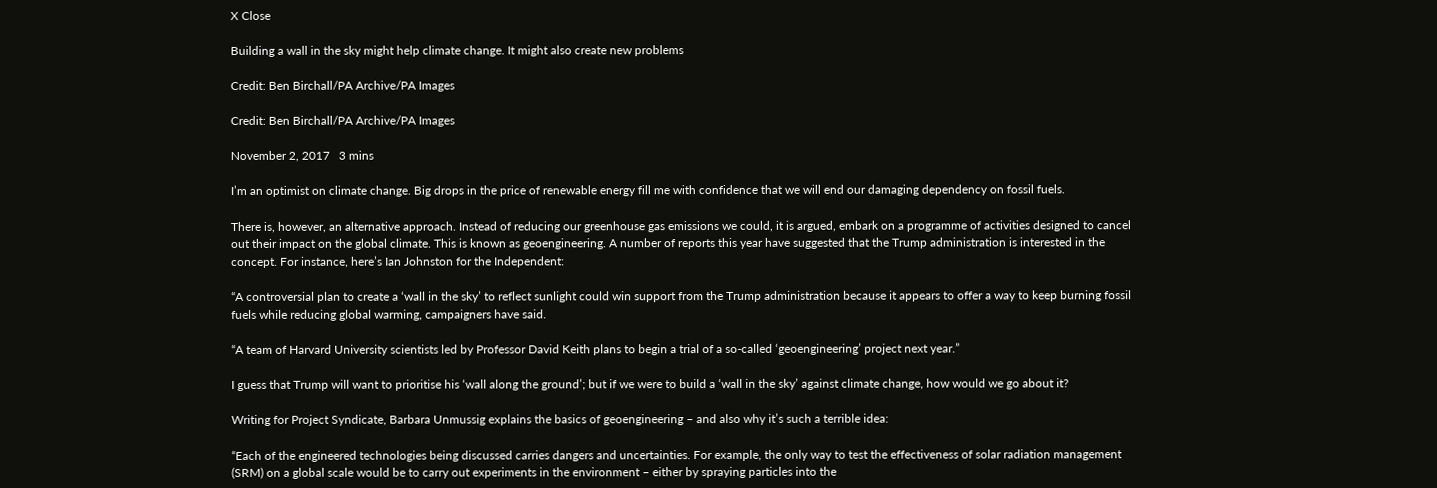X Close

Building a wall in the sky might help climate change. It might also create new problems

Credit: Ben Birchall/PA Archive/PA Images

Credit: Ben Birchall/PA Archive/PA Images

November 2, 2017   3 mins

I’m an optimist on climate change. Big drops in the price of renewable energy fill me with confidence that we will end our damaging dependency on fossil fuels.

There is, however, an alternative approach. Instead of reducing our greenhouse gas emissions we could, it is argued, embark on a programme of activities designed to cancel out their impact on the global climate. This is known as geoengineering. A number of reports this year have suggested that the Trump administration is interested in the concept. For instance, here’s Ian Johnston for the Independent:

“A controversial plan to create a ‘wall in the sky’ to reflect sunlight could win support from the Trump administration because it appears to offer a way to keep burning fossil fuels while reducing global warming, campaigners have said.

“A team of Harvard University scientists led by Professor David Keith plans to begin a trial of a so-called ‘geoengineering’ project next year.”

I guess that Trump will want to prioritise his ‘wall along the ground’; but if we were to build a ‘wall in the sky’ against climate change, how would we go about it?

Writing for Project Syndicate, Barbara Unmussig explains the basics of geoengineering – and also why it’s such a terrible idea:

“Each of the engineered technologies being discussed carries dangers and uncertainties. For example, the only way to test the effectiveness of solar radiation management (SRM) on a global scale would be to carry out experiments in the environment – either by spraying particles into the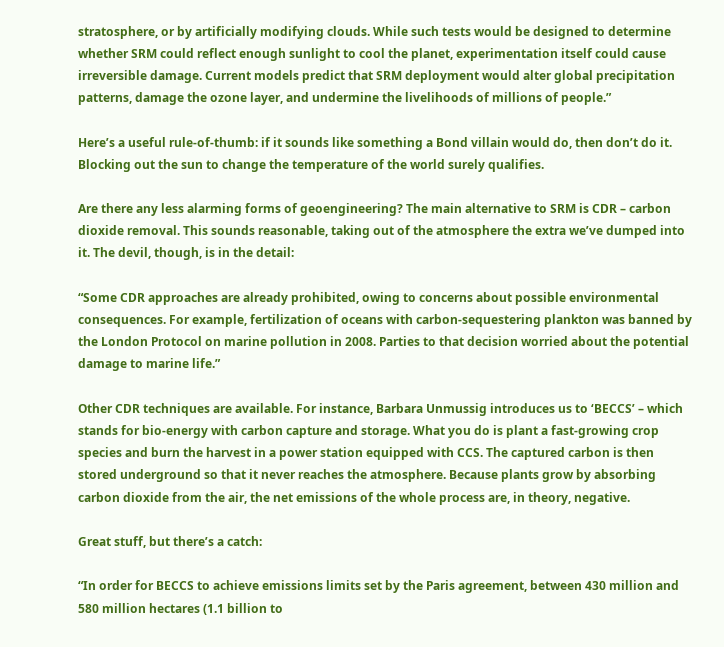stratosphere, or by artificially modifying clouds. While such tests would be designed to determine whether SRM could reflect enough sunlight to cool the planet, experimentation itself could cause irreversible damage. Current models predict that SRM deployment would alter global precipitation patterns, damage the ozone layer, and undermine the livelihoods of millions of people.”

Here’s a useful rule-of-thumb: if it sounds like something a Bond villain would do, then don’t do it. Blocking out the sun to change the temperature of the world surely qualifies.

Are there any less alarming forms of geoengineering? The main alternative to SRM is CDR – carbon dioxide removal. This sounds reasonable, taking out of the atmosphere the extra we’ve dumped into it. The devil, though, is in the detail:

“Some CDR approaches are already prohibited, owing to concerns about possible environmental consequences. For example, fertilization of oceans with carbon-sequestering plankton was banned by the London Protocol on marine pollution in 2008. Parties to that decision worried about the potential damage to marine life.”

Other CDR techniques are available. For instance, Barbara Unmussig introduces us to ‘BECCS’ – which stands for bio-energy with carbon capture and storage. What you do is plant a fast-growing crop species and burn the harvest in a power station equipped with CCS. The captured carbon is then stored underground so that it never reaches the atmosphere. Because plants grow by absorbing carbon dioxide from the air, the net emissions of the whole process are, in theory, negative.

Great stuff, but there’s a catch:

“In order for BECCS to achieve emissions limits set by the Paris agreement, between 430 million and 580 million hectares (1.1 billion to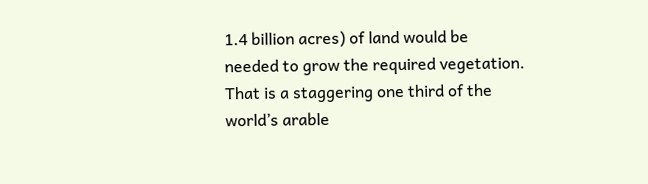1.4 billion acres) of land would be needed to grow the required vegetation. That is a staggering one third of the world’s arable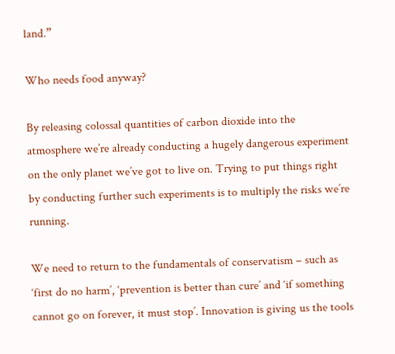land.”

Who needs food anyway?

By releasing colossal quantities of carbon dioxide into the atmosphere we’re already conducting a hugely dangerous experiment on the only planet we’ve got to live on. Trying to put things right by conducting further such experiments is to multiply the risks we’re running.

We need to return to the fundamentals of conservatism – such as ‘first do no harm’, ‘prevention is better than cure’ and ‘if something cannot go on forever, it must stop’. Innovation is giving us the tools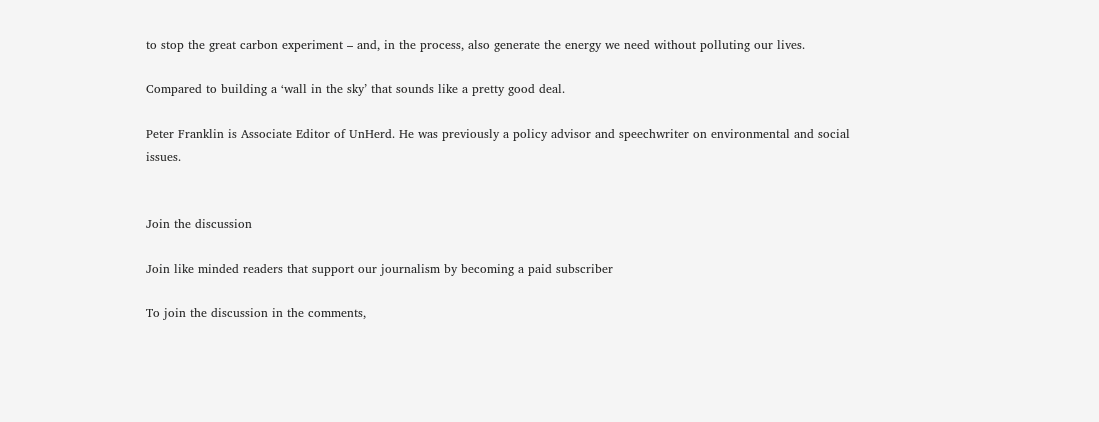to stop the great carbon experiment – and, in the process, also generate the energy we need without polluting our lives.

Compared to building a ‘wall in the sky’ that sounds like a pretty good deal.

Peter Franklin is Associate Editor of UnHerd. He was previously a policy advisor and speechwriter on environmental and social issues.


Join the discussion

Join like minded readers that support our journalism by becoming a paid subscriber

To join the discussion in the comments,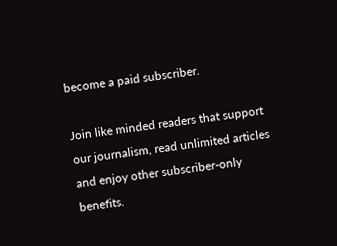become a paid subscriber.

Join like minded readers that support our journalism, read unlimited articles and enjoy other subscriber-only benefits.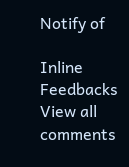Notify of

Inline Feedbacks
View all comments